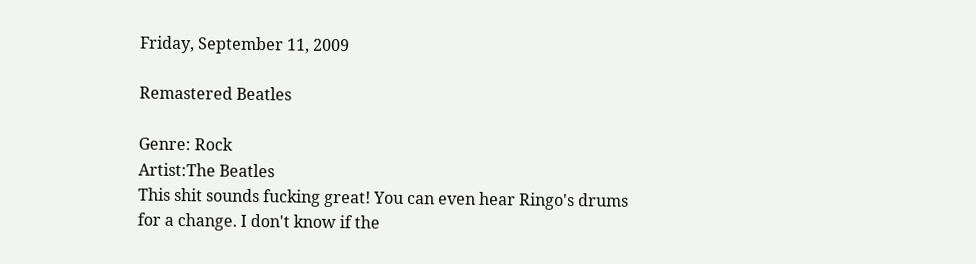Friday, September 11, 2009

Remastered Beatles

Genre: Rock
Artist:The Beatles
This shit sounds fucking great! You can even hear Ringo's drums for a change. I don't know if the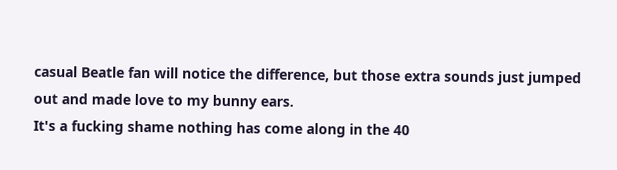casual Beatle fan will notice the difference, but those extra sounds just jumped out and made love to my bunny ears.
It's a fucking shame nothing has come along in the 40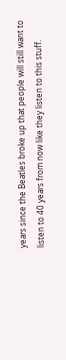years since the Beatles broke up that people will still want to listen to 40 years from now like they listen to this stuff.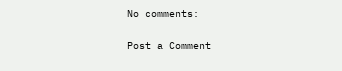No comments:

Post a Comment